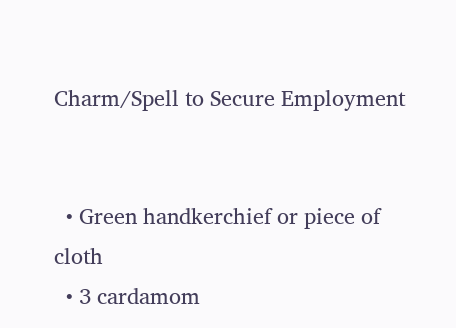Charm/Spell to Secure Employment


  • Green handkerchief or piece of cloth
  • 3 cardamom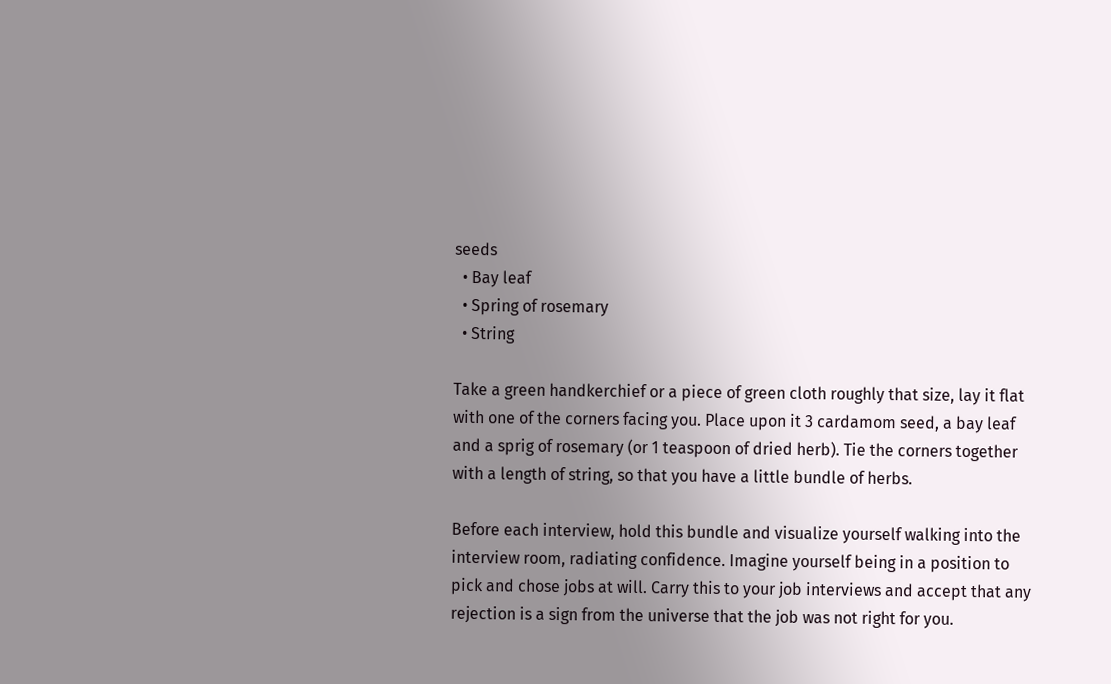seeds
  • Bay leaf
  • Spring of rosemary
  • String

Take a green handkerchief or a piece of green cloth roughly that size, lay it flat with one of the corners facing you. Place upon it 3 cardamom seed, a bay leaf and a sprig of rosemary (or 1 teaspoon of dried herb). Tie the corners together with a length of string, so that you have a little bundle of herbs.

Before each interview, hold this bundle and visualize yourself walking into the interview room, radiating confidence. Imagine yourself being in a position to pick and chose jobs at will. Carry this to your job interviews and accept that any rejection is a sign from the universe that the job was not right for you.